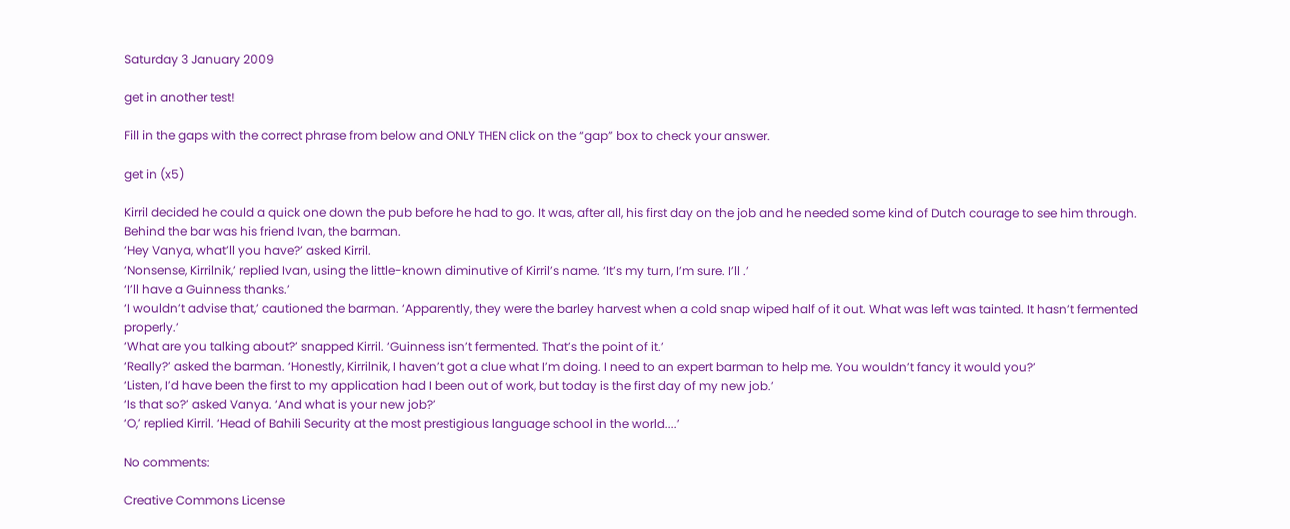Saturday 3 January 2009

get in another test!

Fill in the gaps with the correct phrase from below and ONLY THEN click on the “gap” box to check your answer.

get in (x5)

Kirril decided he could a quick one down the pub before he had to go. It was, after all, his first day on the job and he needed some kind of Dutch courage to see him through. Behind the bar was his friend Ivan, the barman.
‘Hey Vanya, what’ll you have?’ asked Kirril.
‘Nonsense, Kirrilnik,’ replied Ivan, using the little-known diminutive of Kirril’s name. ‘It’s my turn, I’m sure. I’ll .’
‘I’ll have a Guinness thanks.’
‘I wouldn’t advise that,’ cautioned the barman. ‘Apparently, they were the barley harvest when a cold snap wiped half of it out. What was left was tainted. It hasn’t fermented properly.’
‘What are you talking about?’ snapped Kirril. ‘Guinness isn’t fermented. That’s the point of it.’
‘Really?’ asked the barman. ‘Honestly, Kirrilnik, I haven’t got a clue what I’m doing. I need to an expert barman to help me. You wouldn’t fancy it would you?’
‘Listen, I’d have been the first to my application had I been out of work, but today is the first day of my new job.’
‘Is that so?’ asked Vanya. ‘And what is your new job?’
‘O,’ replied Kirril. ‘Head of Bahili Security at the most prestigious language school in the world....’

No comments:

Creative Commons License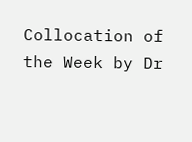Collocation of the Week by Dr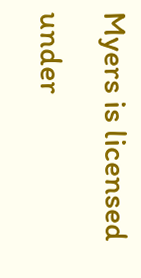Myers is licensed under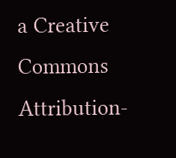a Creative Commons Attribution-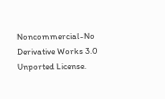Noncommercial-No Derivative Works 3.0 Unported License.